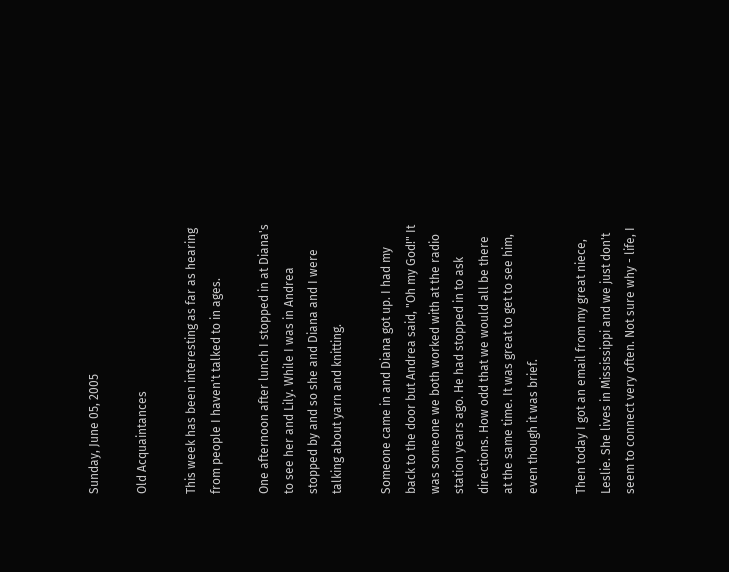Sunday, June 05, 2005

Old Acquaintances

This week has been interesting as far as hearing from people I haven't talked to in ages.

One afternoon after lunch I stopped in at Diana's to see her and Lily. While I was in Andrea stopped by and so she and Diana and I were talking about yarn and knitting.

Someone came in and Diana got up. I had my back to the door but Andrea said, "Oh my God!" It was someone we both worked with at the radio station years ago. He had stopped in to ask directions. How odd that we would all be there at the same time. It was great to get to see him, even though it was brief.

Then today I got an email from my great niece, Leslie. She lives in Mississippi and we just don't seem to connect very often. Not sure why - life, I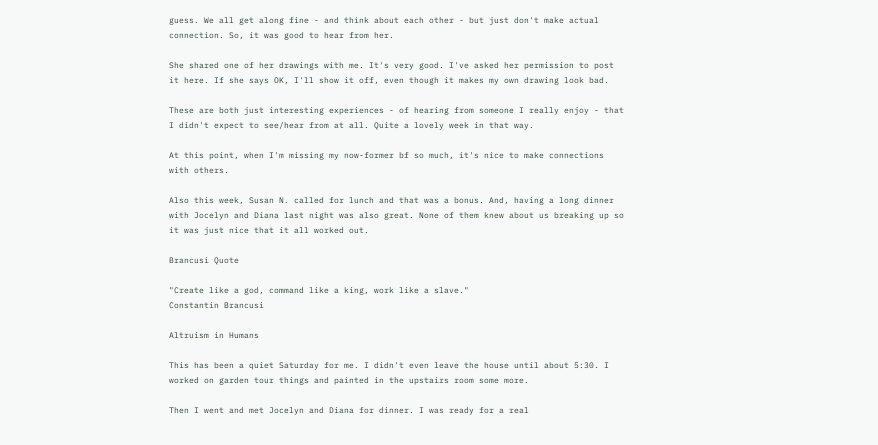guess. We all get along fine - and think about each other - but just don't make actual connection. So, it was good to hear from her.

She shared one of her drawings with me. It's very good. I've asked her permission to post it here. If she says OK, I'll show it off, even though it makes my own drawing look bad.

These are both just interesting experiences - of hearing from someone I really enjoy - that I didn't expect to see/hear from at all. Quite a lovely week in that way.

At this point, when I'm missing my now-former bf so much, it's nice to make connections with others.

Also this week, Susan N. called for lunch and that was a bonus. And, having a long dinner with Jocelyn and Diana last night was also great. None of them knew about us breaking up so it was just nice that it all worked out.

Brancusi Quote

"Create like a god, command like a king, work like a slave."
Constantin Brancusi

Altruism in Humans

This has been a quiet Saturday for me. I didn't even leave the house until about 5:30. I worked on garden tour things and painted in the upstairs room some more.

Then I went and met Jocelyn and Diana for dinner. I was ready for a real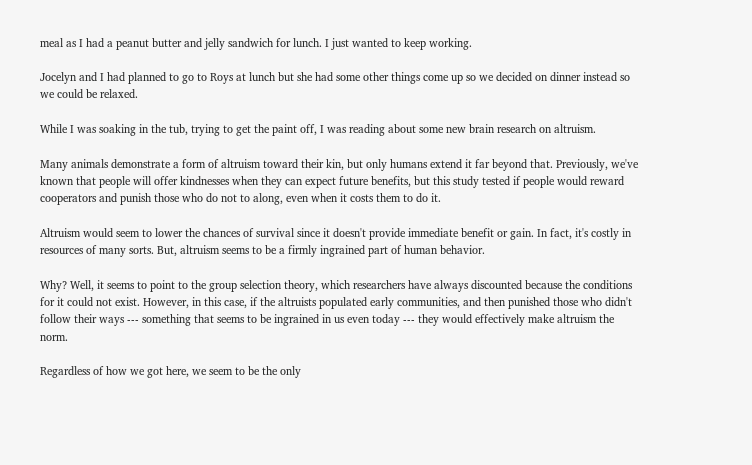meal as I had a peanut butter and jelly sandwich for lunch. I just wanted to keep working.

Jocelyn and I had planned to go to Roys at lunch but she had some other things come up so we decided on dinner instead so we could be relaxed.

While I was soaking in the tub, trying to get the paint off, I was reading about some new brain research on altruism.

Many animals demonstrate a form of altruism toward their kin, but only humans extend it far beyond that. Previously, we've known that people will offer kindnesses when they can expect future benefits, but this study tested if people would reward cooperators and punish those who do not to along, even when it costs them to do it.

Altruism would seem to lower the chances of survival since it doesn't provide immediate benefit or gain. In fact, it's costly in resources of many sorts. But, altruism seems to be a firmly ingrained part of human behavior.

Why? Well, it seems to point to the group selection theory, which researchers have always discounted because the conditions for it could not exist. However, in this case, if the altruists populated early communities, and then punished those who didn't follow their ways --- something that seems to be ingrained in us even today --- they would effectively make altruism the norm.

Regardless of how we got here, we seem to be the only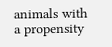animals with a propensity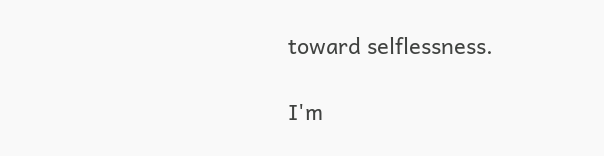toward selflessness.

I'm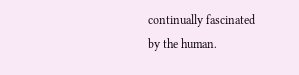continually fascinated by the human.